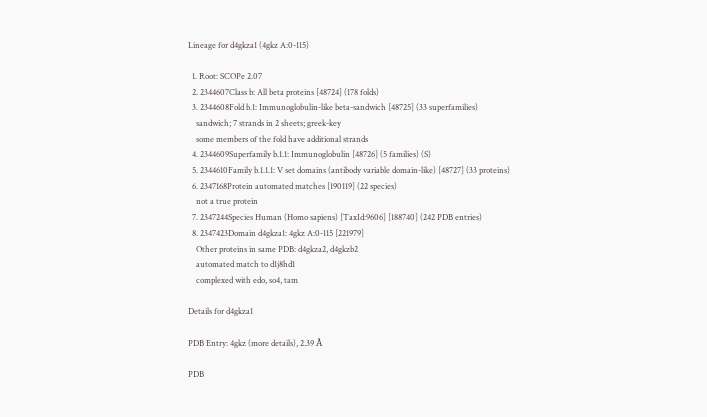Lineage for d4gkza1 (4gkz A:0-115)

  1. Root: SCOPe 2.07
  2. 2344607Class b: All beta proteins [48724] (178 folds)
  3. 2344608Fold b.1: Immunoglobulin-like beta-sandwich [48725] (33 superfamilies)
    sandwich; 7 strands in 2 sheets; greek-key
    some members of the fold have additional strands
  4. 2344609Superfamily b.1.1: Immunoglobulin [48726] (5 families) (S)
  5. 2344610Family b.1.1.1: V set domains (antibody variable domain-like) [48727] (33 proteins)
  6. 2347168Protein automated matches [190119] (22 species)
    not a true protein
  7. 2347244Species Human (Homo sapiens) [TaxId:9606] [188740] (242 PDB entries)
  8. 2347423Domain d4gkza1: 4gkz A:0-115 [221979]
    Other proteins in same PDB: d4gkza2, d4gkzb2
    automated match to d1j8hd1
    complexed with edo, so4, tam

Details for d4gkza1

PDB Entry: 4gkz (more details), 2.39 Å

PDB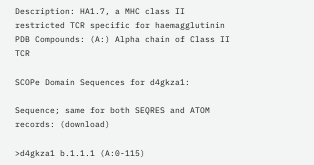Description: HA1.7, a MHC class II restricted TCR specific for haemagglutinin
PDB Compounds: (A:) Alpha chain of Class II TCR

SCOPe Domain Sequences for d4gkza1:

Sequence; same for both SEQRES and ATOM records: (download)

>d4gkza1 b.1.1.1 (A:0-115)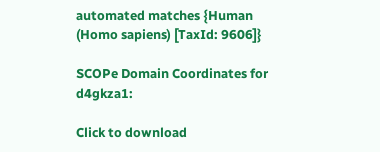automated matches {Human (Homo sapiens) [TaxId: 9606]}

SCOPe Domain Coordinates for d4gkza1:

Click to download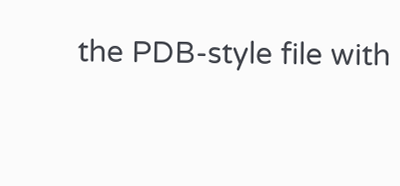the PDB-style file with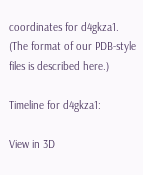coordinates for d4gkza1.
(The format of our PDB-style files is described here.)

Timeline for d4gkza1:

View in 3D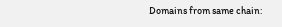Domains from same chain: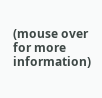(mouse over for more information)